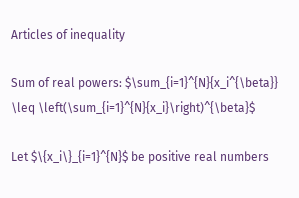Articles of inequality

Sum of real powers: $\sum_{i=1}^{N}{x_i^{\beta}} \leq \left(\sum_{i=1}^{N}{x_i}\right)^{\beta}$

Let $\{x_i\}_{i=1}^{N}$ be positive real numbers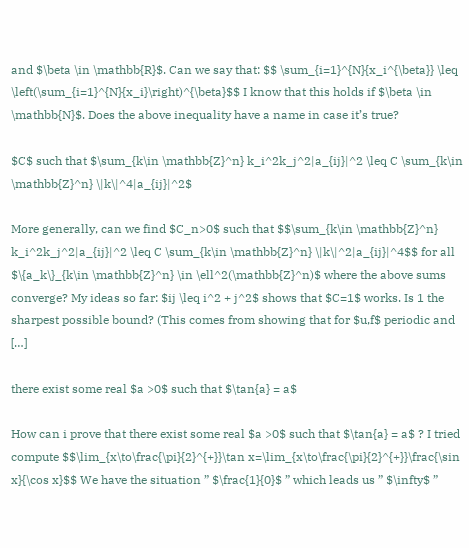and $\beta \in \mathbb{R}$. Can we say that: $$ \sum_{i=1}^{N}{x_i^{\beta}} \leq \left(\sum_{i=1}^{N}{x_i}\right)^{\beta}$$ I know that this holds if $\beta \in \mathbb{N}$. Does the above inequality have a name in case it’s true?

$C$ such that $\sum_{k\in \mathbb{Z}^n} k_i^2k_j^2|a_{ij}|^2 \leq C \sum_{k\in \mathbb{Z}^n} \|k\|^4|a_{ij}|^2$

More generally, can we find $C_n>0$ such that $$\sum_{k\in \mathbb{Z}^n} k_i^2k_j^2|a_{ij}|^2 \leq C \sum_{k\in \mathbb{Z}^n} \|k\|^2|a_{ij}|^4$$ for all $\{a_k\}_{k\in \mathbb{Z}^n} \in \ell^2(\mathbb{Z}^n)$ where the above sums converge? My ideas so far: $ij \leq i^2 + j^2$ shows that $C=1$ works. Is 1 the sharpest possible bound? (This comes from showing that for $u,f$ periodic and […]

there exist some real $a >0$ such that $\tan{a} = a$

How can i prove that there exist some real $a >0$ such that $\tan{a} = a$ ? I tried compute $$\lim_{x\to\frac{\pi}{2}^{+}}\tan x=\lim_{x\to\frac{\pi}{2}^{+}}\frac{\sin x}{\cos x}$$ We have the situation ” $\frac{1}{0}$ ” which leads us ” $\infty$ ”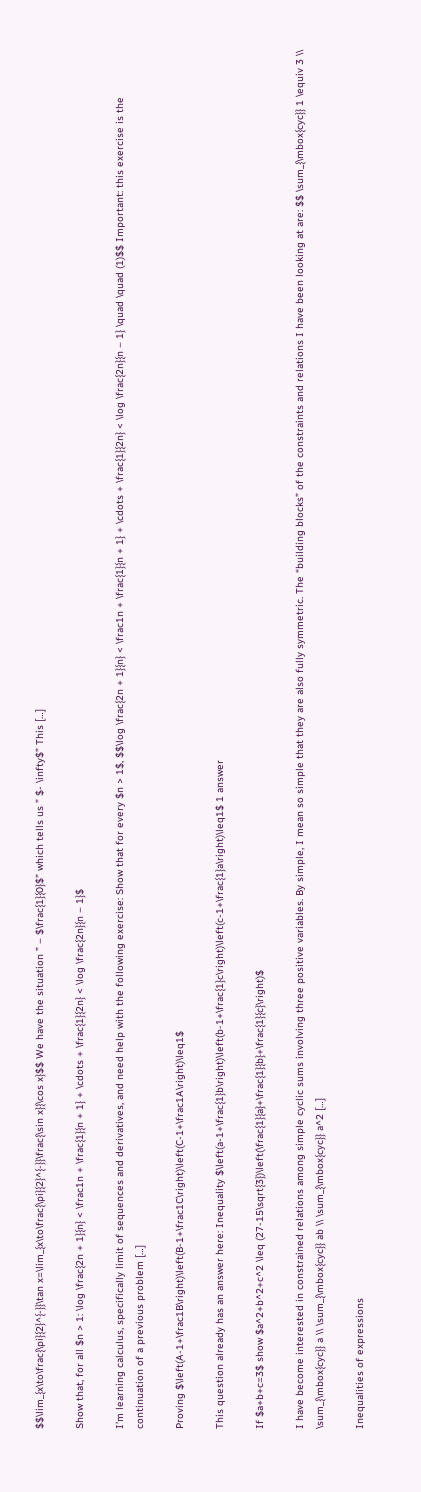$$\lim_{x\to\frac{\pi}{2}^{-}}\tan x=\lim_{x\to\frac{\pi}{2}^{-}}\frac{\sin x}{\cos x}$$ We have the situation ” – $\frac{1}{0}$” which tells us ” $- \infty$” This […]

Show that, for all $n > 1: \log \frac{2n + 1}{n} < \frac1n + \frac{1}{n + 1} + \cdots + \frac{1}{2n} < \log \frac{2n}{n – 1}$

I’m learning calculus, specifically limit of sequences and derivatives, and need help with the following exercise: Show that for every $n > 1$, $$\log \frac{2n + 1}{n} < \frac1n + \frac{1}{n + 1} + \cdots + \frac{1}{2n} < \log \frac{2n}{n – 1} \quad \quad (1)$$ Important: this exercise is the continuation of a previous problem […]

Proving $\left(A-1+\frac1B\right)\left(B-1+\frac1C\right)\left(C-1+\frac1A\right)\leq1$

This question already has an answer here: Inequality $\left(a-1+\frac{1}b\right)\left(b-1+\frac{1}c\right)\left(c-1+\frac{1}a\right)\leq1$ 1 answer

If $a+b+c=3$ show $a^2+b^2+c^2 \leq (27-15\sqrt{3})\left(\frac{1}{a}+\frac{1}{b}+\frac{1}{c}\right)$

I have become interested in constrained relations among simple cyclic sums involving three positive variables. By simple, I mean so simple that they are also fully symmetric. The “building blocks” of the constraints and relations I have been looking at are: $$ \sum_{\mbox{cyc}} 1 \equiv 3 \\ \sum_{\mbox{cyc}} a \\ \sum_{\mbox{cyc}} ab \\ \sum_{\mbox{cyc}} a^2 […]

Inequalities of expressions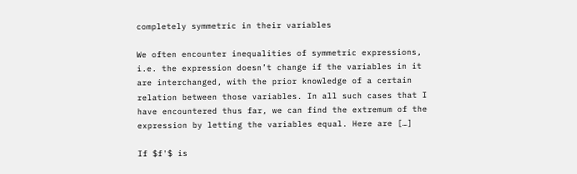completely symmetric in their variables

We often encounter inequalities of symmetric expressions, i.e. the expression doesn’t change if the variables in it are interchanged, with the prior knowledge of a certain relation between those variables. In all such cases that I have encountered thus far, we can find the extremum of the expression by letting the variables equal. Here are […]

If $f'$ is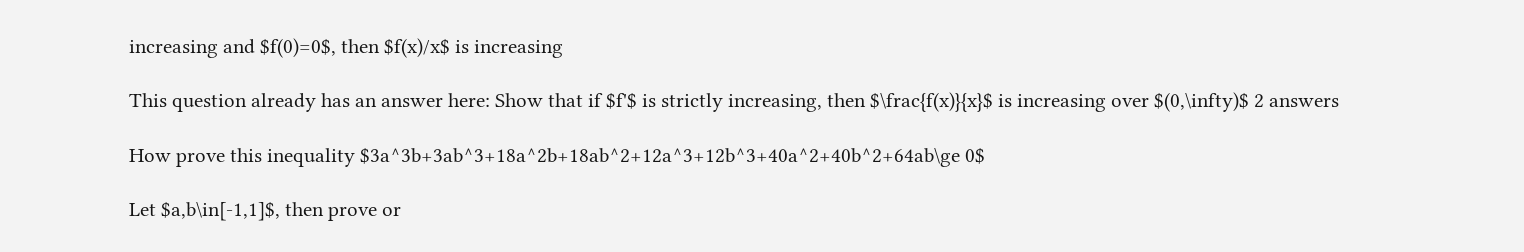increasing and $f(0)=0$, then $f(x)/x$ is increasing

This question already has an answer here: Show that if $f'$ is strictly increasing, then $\frac{f(x)}{x}$ is increasing over $(0,\infty)$ 2 answers

How prove this inequality $3a^3b+3ab^3+18a^2b+18ab^2+12a^3+12b^3+40a^2+40b^2+64ab\ge 0$

Let $a,b\in[-1,1]$, then prove or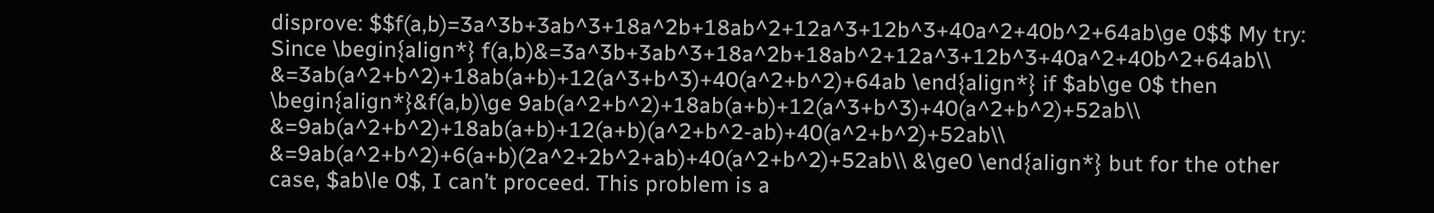disprove: $$f(a,b)=3a^3b+3ab^3+18a^2b+18ab^2+12a^3+12b^3+40a^2+40b^2+64ab\ge 0$$ My try: Since \begin{align*} f(a,b)&=3a^3b+3ab^3+18a^2b+18ab^2+12a^3+12b^3+40a^2+40b^2+64ab\\ &=3ab(a^2+b^2)+18ab(a+b)+12(a^3+b^3)+40(a^2+b^2)+64ab \end{align*} if $ab\ge 0$ then \begin{align*}&f(a,b)\ge 9ab(a^2+b^2)+18ab(a+b)+12(a^3+b^3)+40(a^2+b^2)+52ab\\ &=9ab(a^2+b^2)+18ab(a+b)+12(a+b)(a^2+b^2-ab)+40(a^2+b^2)+52ab\\ &=9ab(a^2+b^2)+6(a+b)(2a^2+2b^2+ab)+40(a^2+b^2)+52ab\\ &\ge0 \end{align*} but for the other case, $ab\le 0$, I can’t proceed. This problem is a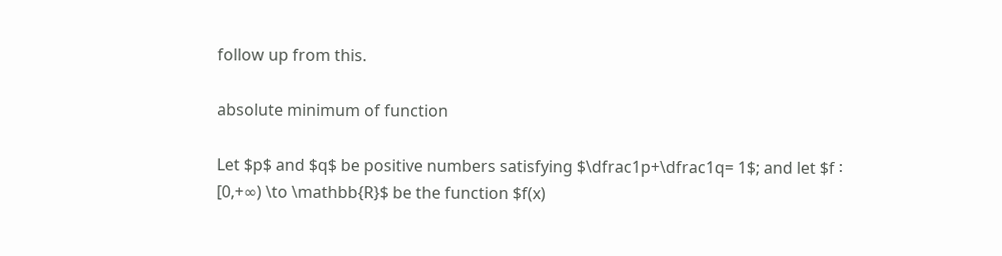follow up from this.

absolute minimum of function

Let $p$ and $q$ be positive numbers satisfying $\dfrac1p+\dfrac1q= 1$; and let $f ∶ [0,+∞) \to \mathbb{R}$ be the function $f(x)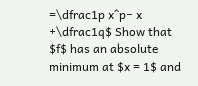=\dfrac1p x^p− x +\dfrac1q$ Show that $f$ has an absolute minimum at $x = 1$ and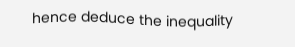hence deduce the inequality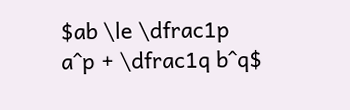$ab \le \dfrac1p a^p + \dfrac1q b^q$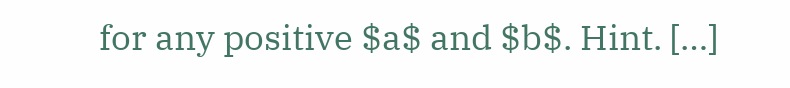for any positive $a$ and $b$. Hint. […]